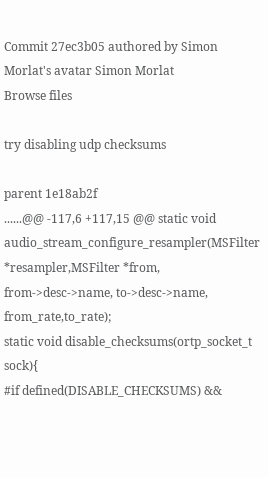Commit 27ec3b05 authored by Simon Morlat's avatar Simon Morlat
Browse files

try disabling udp checksums

parent 1e18ab2f
......@@ -117,6 +117,15 @@ static void audio_stream_configure_resampler(MSFilter *resampler,MSFilter *from,
from->desc->name, to->desc->name, from_rate,to_rate);
static void disable_checksums(ortp_socket_t sock){
#if defined(DISABLE_CHECKSUMS) &&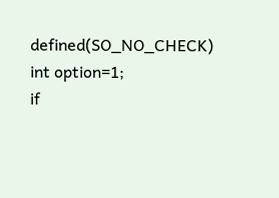defined(SO_NO_CHECK)
int option=1;
if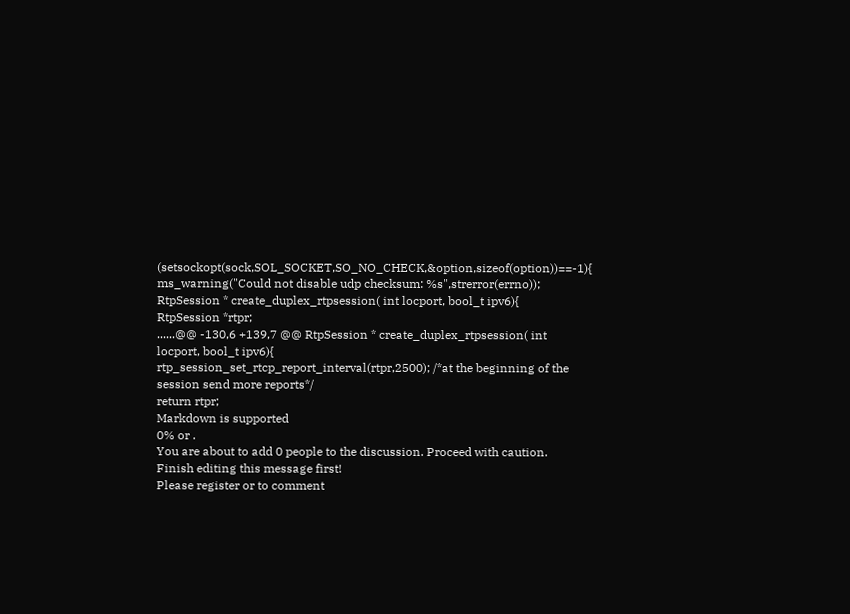(setsockopt(sock,SOL_SOCKET,SO_NO_CHECK,&option,sizeof(option))==-1){
ms_warning("Could not disable udp checksum: %s",strerror(errno));
RtpSession * create_duplex_rtpsession( int locport, bool_t ipv6){
RtpSession *rtpr;
......@@ -130,6 +139,7 @@ RtpSession * create_duplex_rtpsession( int locport, bool_t ipv6){
rtp_session_set_rtcp_report_interval(rtpr,2500); /*at the beginning of the session send more reports*/
return rtpr;
Markdown is supported
0% or .
You are about to add 0 people to the discussion. Proceed with caution.
Finish editing this message first!
Please register or to comment